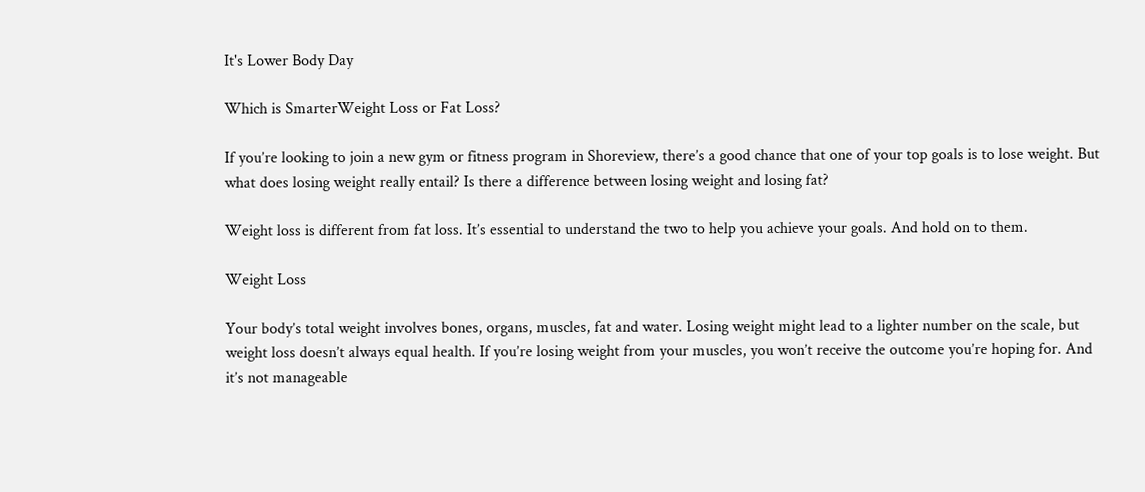It's Lower Body Day

Which is SmarterWeight Loss or Fat Loss?

If you’re looking to join a new gym or fitness program in Shoreview, there’s a good chance that one of your top goals is to lose weight. But what does losing weight really entail? Is there a difference between losing weight and losing fat?

Weight loss is different from fat loss. It’s essential to understand the two to help you achieve your goals. And hold on to them.

Weight Loss

Your body’s total weight involves bones, organs, muscles, fat and water. Losing weight might lead to a lighter number on the scale, but weight loss doesn’t always equal health. If you’re losing weight from your muscles, you won’t receive the outcome you’re hoping for. And it’s not manageable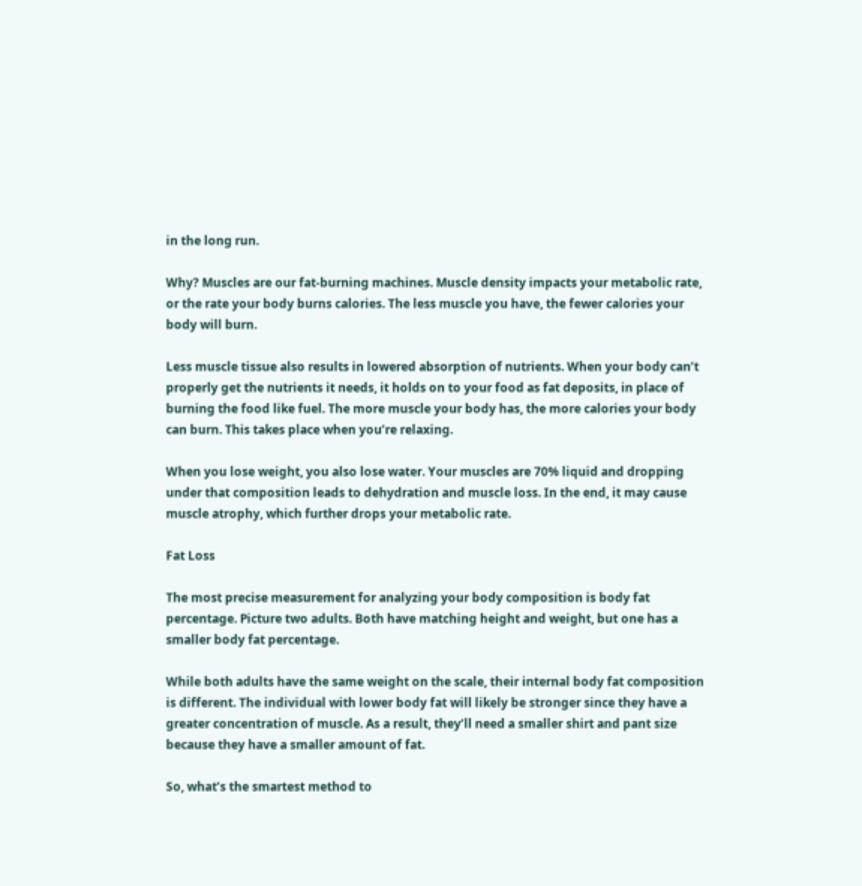in the long run.

Why? Muscles are our fat-burning machines. Muscle density impacts your metabolic rate, or the rate your body burns calories. The less muscle you have, the fewer calories your body will burn.

Less muscle tissue also results in lowered absorption of nutrients. When your body can’t properly get the nutrients it needs, it holds on to your food as fat deposits, in place of burning the food like fuel. The more muscle your body has, the more calories your body can burn. This takes place when you’re relaxing.

When you lose weight, you also lose water. Your muscles are 70% liquid and dropping under that composition leads to dehydration and muscle loss. In the end, it may cause muscle atrophy, which further drops your metabolic rate.

Fat Loss

The most precise measurement for analyzing your body composition is body fat percentage. Picture two adults. Both have matching height and weight, but one has a smaller body fat percentage.

While both adults have the same weight on the scale, their internal body fat composition is different. The individual with lower body fat will likely be stronger since they have a greater concentration of muscle. As a result, they’ll need a smaller shirt and pant size because they have a smaller amount of fat.

So, what’s the smartest method to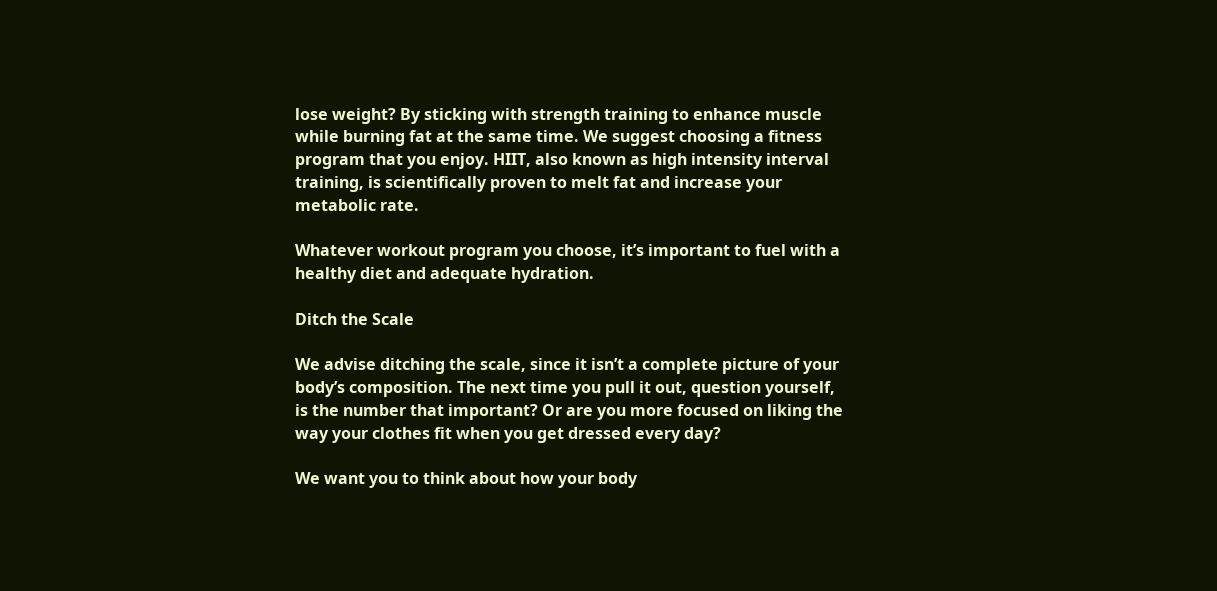lose weight? By sticking with strength training to enhance muscle while burning fat at the same time. We suggest choosing a fitness program that you enjoy. HIIT, also known as high intensity interval training, is scientifically proven to melt fat and increase your metabolic rate.

Whatever workout program you choose, it’s important to fuel with a healthy diet and adequate hydration.

Ditch the Scale

We advise ditching the scale, since it isn’t a complete picture of your body’s composition. The next time you pull it out, question yourself, is the number that important? Or are you more focused on liking the way your clothes fit when you get dressed every day?

We want you to think about how your body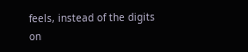feels, instead of the digits on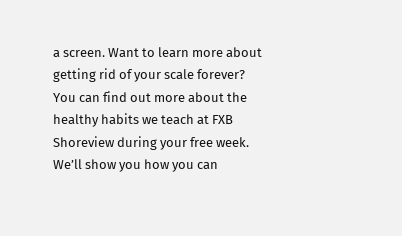a screen. Want to learn more about getting rid of your scale forever? You can find out more about the healthy habits we teach at FXB Shoreview during your free week. We’ll show you how you can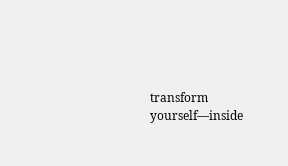transform yourself—inside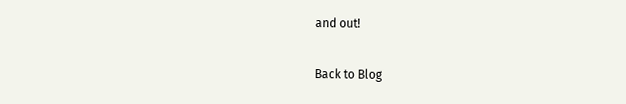and out!

Back to Blog